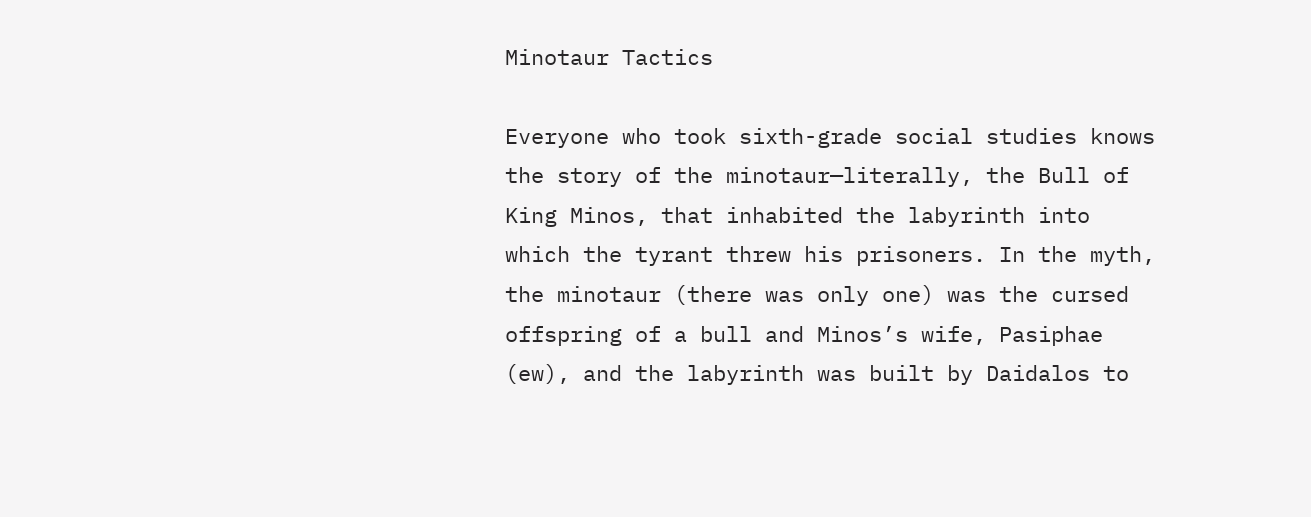Minotaur Tactics

Everyone who took sixth-grade social studies knows the story of the minotaur—literally, the Bull of King Minos, that inhabited the labyrinth into which the tyrant threw his prisoners. In the myth, the minotaur (there was only one) was the cursed offspring of a bull and Minos’s wife, Pasiphae (ew), and the labyrinth was built by Daidalos to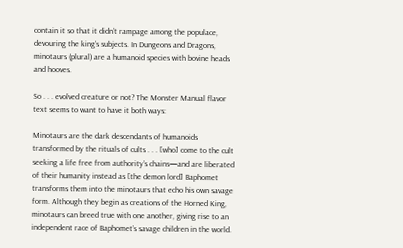contain it so that it didn’t rampage among the populace, devouring the king’s subjects. In Dungeons and Dragons, minotaurs (plural) are a humanoid species with bovine heads and hooves.

So . . . evolved creature or not? The Monster Manual flavor text seems to want to have it both ways:

Minotaurs are the dark descendants of humanoids transformed by the rituals of cults . . . [who] come to the cult seeking a life free from authority’s chains—and are liberated of their humanity instead as [the demon lord] Baphomet transforms them into the minotaurs that echo his own savage form. Although they begin as creations of the Horned King, minotaurs can breed true with one another, giving rise to an independent race of Baphomet’s savage children in the world.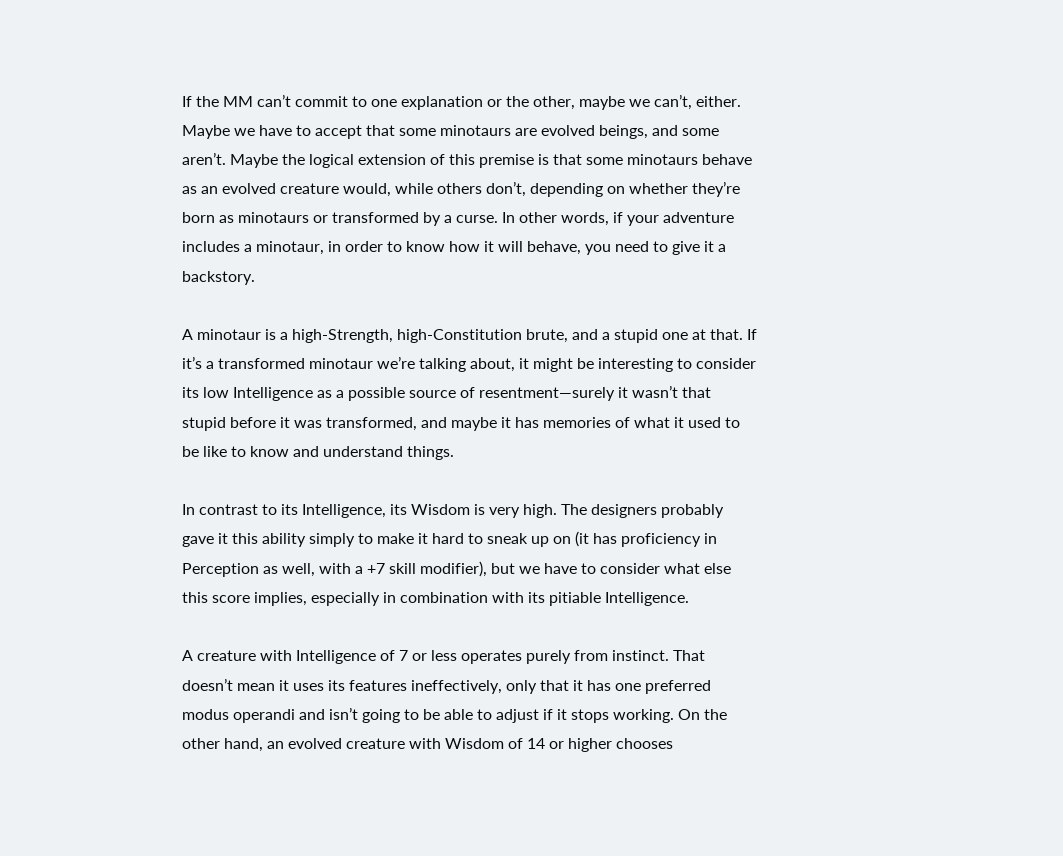If the MM can’t commit to one explanation or the other, maybe we can’t, either. Maybe we have to accept that some minotaurs are evolved beings, and some aren’t. Maybe the logical extension of this premise is that some minotaurs behave as an evolved creature would, while others don’t, depending on whether they’re born as minotaurs or transformed by a curse. In other words, if your adventure includes a minotaur, in order to know how it will behave, you need to give it a backstory.

A minotaur is a high-Strength, high-Constitution brute, and a stupid one at that. If it’s a transformed minotaur we’re talking about, it might be interesting to consider its low Intelligence as a possible source of resentment—surely it wasn’t that stupid before it was transformed, and maybe it has memories of what it used to be like to know and understand things.

In contrast to its Intelligence, its Wisdom is very high. The designers probably gave it this ability simply to make it hard to sneak up on (it has proficiency in Perception as well, with a +7 skill modifier), but we have to consider what else this score implies, especially in combination with its pitiable Intelligence.

A creature with Intelligence of 7 or less operates purely from instinct. That doesn’t mean it uses its features ineffectively, only that it has one preferred modus operandi and isn’t going to be able to adjust if it stops working. On the other hand, an evolved creature with Wisdom of 14 or higher chooses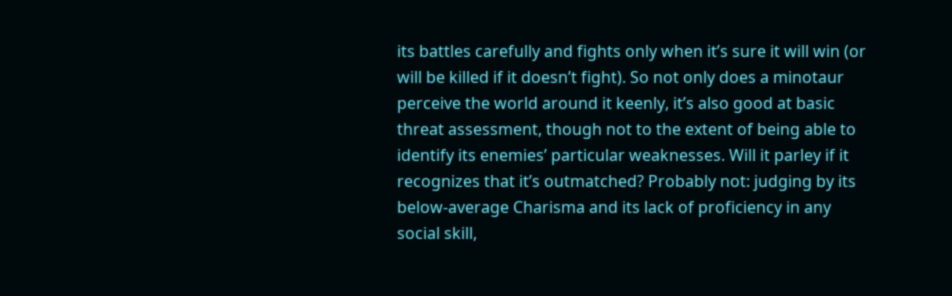its battles carefully and fights only when it’s sure it will win (or will be killed if it doesn’t fight). So not only does a minotaur perceive the world around it keenly, it’s also good at basic threat assessment, though not to the extent of being able to identify its enemies’ particular weaknesses. Will it parley if it recognizes that it’s outmatched? Probably not: judging by its below-average Charisma and its lack of proficiency in any social skill,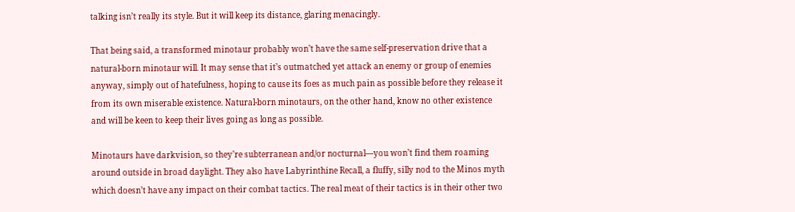talking isn’t really its style. But it will keep its distance, glaring menacingly.

That being said, a transformed minotaur probably won’t have the same self-preservation drive that a natural-born minotaur will. It may sense that it’s outmatched yet attack an enemy or group of enemies anyway, simply out of hatefulness, hoping to cause its foes as much pain as possible before they release it from its own miserable existence. Natural-born minotaurs, on the other hand, know no other existence and will be keen to keep their lives going as long as possible.

Minotaurs have darkvision, so they’re subterranean and/or nocturnal—you won’t find them roaming around outside in broad daylight. They also have Labyrinthine Recall, a fluffy, silly nod to the Minos myth which doesn’t have any impact on their combat tactics. The real meat of their tactics is in their other two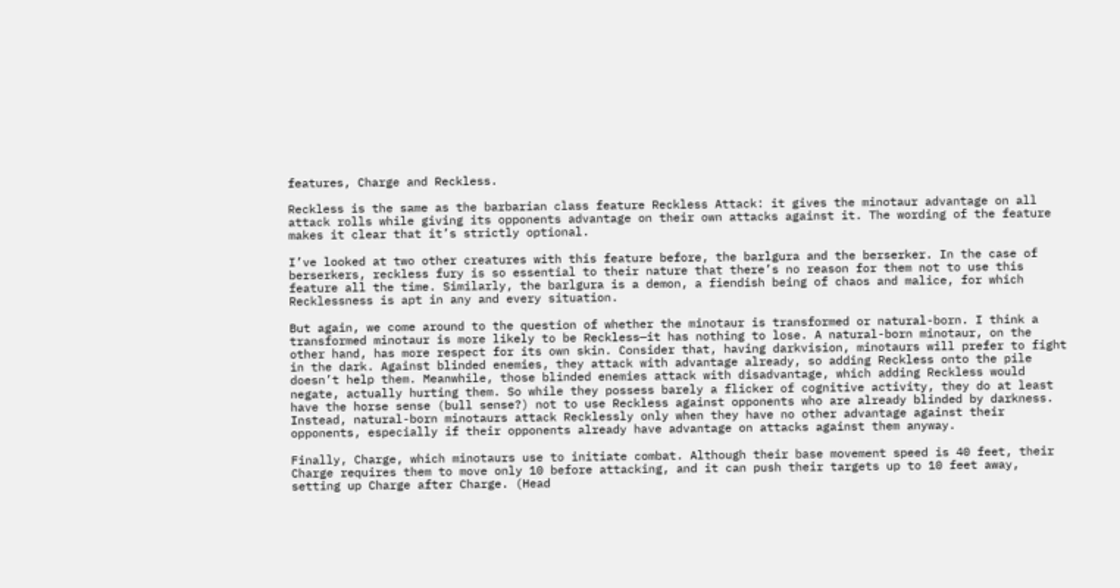features, Charge and Reckless.

Reckless is the same as the barbarian class feature Reckless Attack: it gives the minotaur advantage on all attack rolls while giving its opponents advantage on their own attacks against it. The wording of the feature makes it clear that it’s strictly optional.

I’ve looked at two other creatures with this feature before, the barlgura and the berserker. In the case of berserkers, reckless fury is so essential to their nature that there’s no reason for them not to use this feature all the time. Similarly, the barlgura is a demon, a fiendish being of chaos and malice, for which Recklessness is apt in any and every situation.

But again, we come around to the question of whether the minotaur is transformed or natural-born. I think a transformed minotaur is more likely to be Reckless—it has nothing to lose. A natural-born minotaur, on the other hand, has more respect for its own skin. Consider that, having darkvision, minotaurs will prefer to fight in the dark. Against blinded enemies, they attack with advantage already, so adding Reckless onto the pile doesn’t help them. Meanwhile, those blinded enemies attack with disadvantage, which adding Reckless would negate, actually hurting them. So while they possess barely a flicker of cognitive activity, they do at least have the horse sense (bull sense?) not to use Reckless against opponents who are already blinded by darkness. Instead, natural-born minotaurs attack Recklessly only when they have no other advantage against their opponents, especially if their opponents already have advantage on attacks against them anyway.

Finally, Charge, which minotaurs use to initiate combat. Although their base movement speed is 40 feet, their Charge requires them to move only 10 before attacking, and it can push their targets up to 10 feet away, setting up Charge after Charge. (Head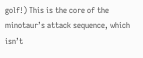golf!) This is the core of the minotaur’s attack sequence, which isn’t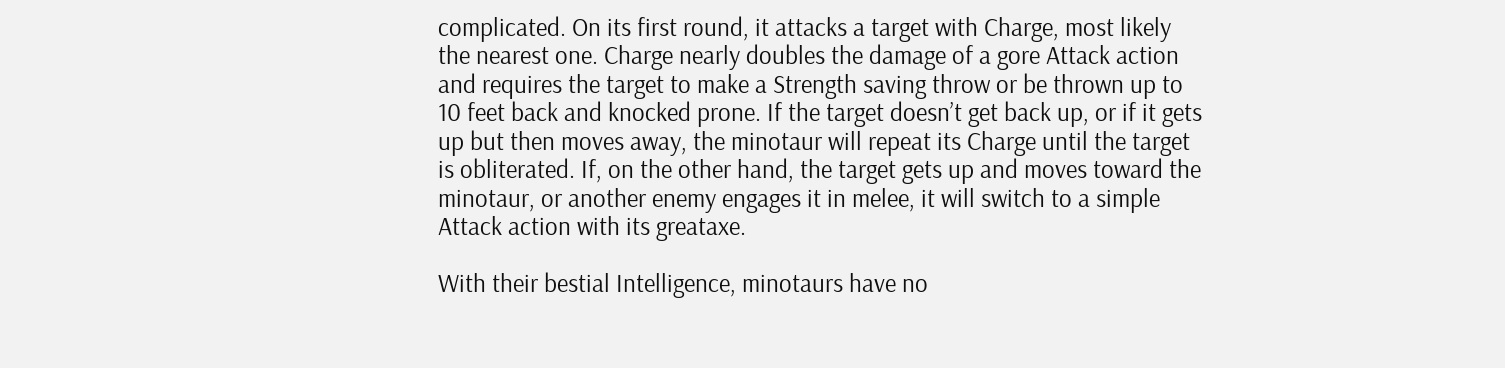complicated. On its first round, it attacks a target with Charge, most likely the nearest one. Charge nearly doubles the damage of a gore Attack action and requires the target to make a Strength saving throw or be thrown up to 10 feet back and knocked prone. If the target doesn’t get back up, or if it gets up but then moves away, the minotaur will repeat its Charge until the target is obliterated. If, on the other hand, the target gets up and moves toward the minotaur, or another enemy engages it in melee, it will switch to a simple Attack action with its greataxe.

With their bestial Intelligence, minotaurs have no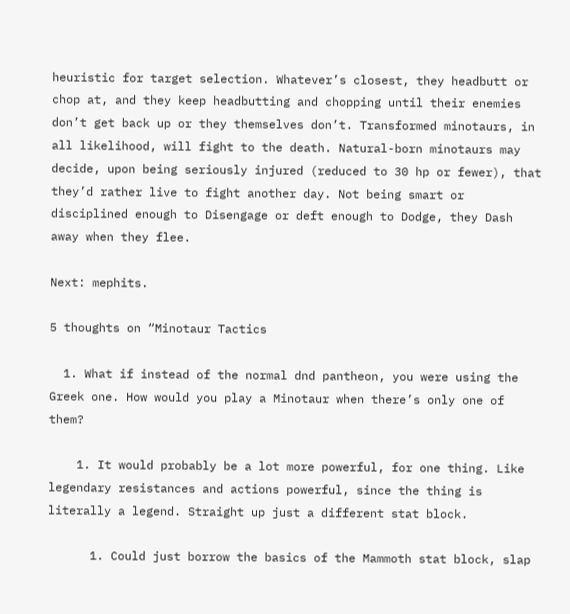heuristic for target selection. Whatever’s closest, they headbutt or chop at, and they keep headbutting and chopping until their enemies don’t get back up or they themselves don’t. Transformed minotaurs, in all likelihood, will fight to the death. Natural-born minotaurs may decide, upon being seriously injured (reduced to 30 hp or fewer), that they’d rather live to fight another day. Not being smart or disciplined enough to Disengage or deft enough to Dodge, they Dash away when they flee.

Next: mephits.

5 thoughts on “Minotaur Tactics

  1. What if instead of the normal dnd pantheon, you were using the Greek one. How would you play a Minotaur when there’s only one of them?

    1. It would probably be a lot more powerful, for one thing. Like legendary resistances and actions powerful, since the thing is literally a legend. Straight up just a different stat block.

      1. Could just borrow the basics of the Mammoth stat block, slap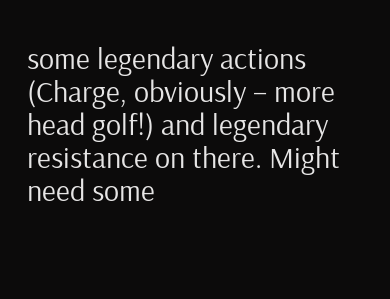some legendary actions (Charge, obviously – more head golf!) and legendary resistance on there. Might need some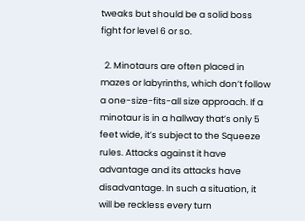tweaks but should be a solid boss fight for level 6 or so.

  2. Minotaurs are often placed in mazes or labyrinths, which don’t follow a one-size-fits-all size approach. If a minotaur is in a hallway that’s only 5 feet wide, it’s subject to the Squeeze rules. Attacks against it have advantage and its attacks have disadvantage. In such a situation, it will be reckless every turn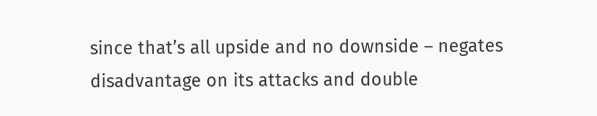since that’s all upside and no downside – negates disadvantage on its attacks and double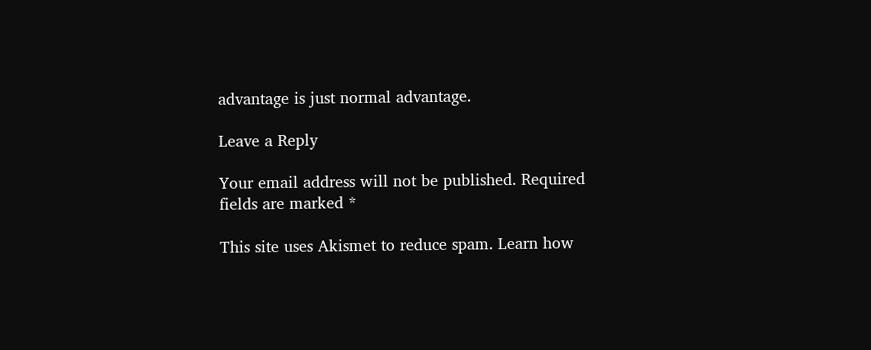advantage is just normal advantage.

Leave a Reply

Your email address will not be published. Required fields are marked *

This site uses Akismet to reduce spam. Learn how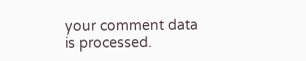your comment data is processed.